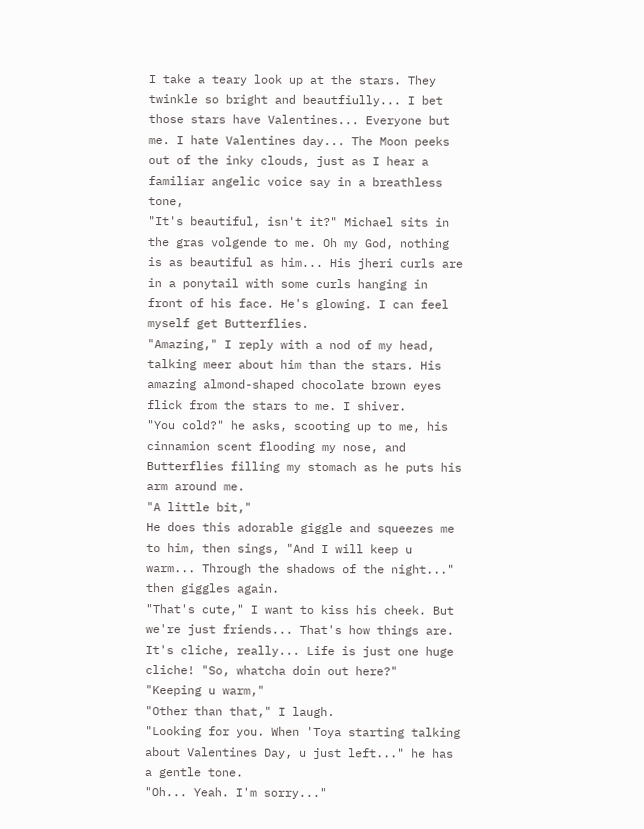I take a teary look up at the stars. They twinkle so bright and beautfiully... I bet those stars have Valentines... Everyone but me. I hate Valentines day... The Moon peeks out of the inky clouds, just as I hear a familiar angelic voice say in a breathless tone,
"It's beautiful, isn't it?" Michael sits in the gras volgende to me. Oh my God, nothing is as beautiful as him... His jheri curls are in a ponytail with some curls hanging in front of his face. He's glowing. I can feel myself get Butterflies.
"Amazing," I reply with a nod of my head, talking meer about him than the stars. His amazing almond-shaped chocolate brown eyes flick from the stars to me. I shiver.
"You cold?" he asks, scooting up to me, his cinnamion scent flooding my nose, and Butterflies filling my stomach as he puts his arm around me.
"A little bit,"
He does this adorable giggle and squeezes me to him, then sings, "And I will keep u warm... Through the shadows of the night..." then giggles again.
"That's cute," I want to kiss his cheek. But we're just friends... That's how things are. It's cliche, really... Life is just one huge cliche! "So, whatcha doin out here?"
"Keeping u warm,"
"Other than that," I laugh.
"Looking for you. When 'Toya starting talking about Valentines Day, u just left..." he has a gentle tone.
"Oh... Yeah. I'm sorry..."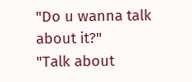"Do u wanna talk about it?"
"Talk about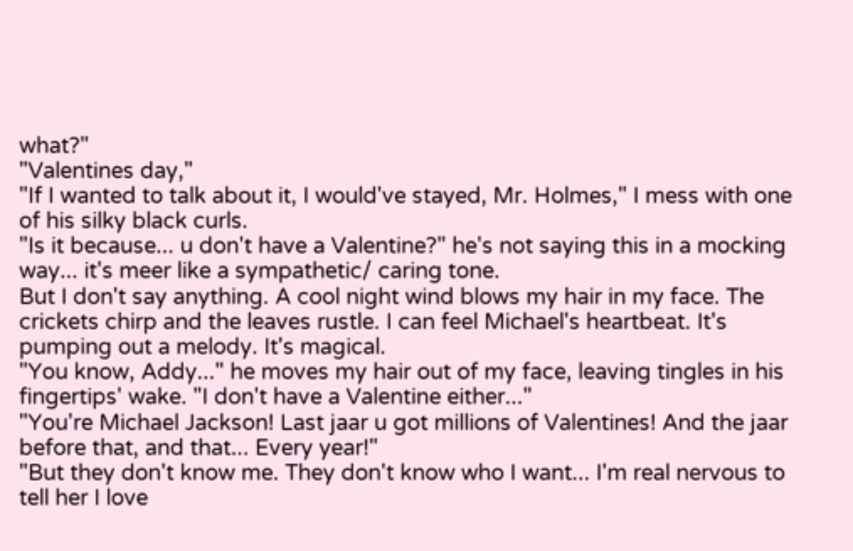what?"
"Valentines day,"
"If I wanted to talk about it, I would've stayed, Mr. Holmes," I mess with one of his silky black curls.
"Is it because... u don't have a Valentine?" he's not saying this in a mocking way... it's meer like a sympathetic/ caring tone.
But I don't say anything. A cool night wind blows my hair in my face. The crickets chirp and the leaves rustle. I can feel Michael's heartbeat. It's pumping out a melody. It's magical.
"You know, Addy..." he moves my hair out of my face, leaving tingles in his fingertips' wake. "I don't have a Valentine either..."
"You're Michael Jackson! Last jaar u got millions of Valentines! And the jaar before that, and that... Every year!"
"But they don't know me. They don't know who I want... I'm real nervous to tell her I love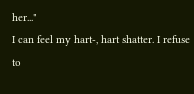her..."
I can feel my hart-, hart shatter. I refuse to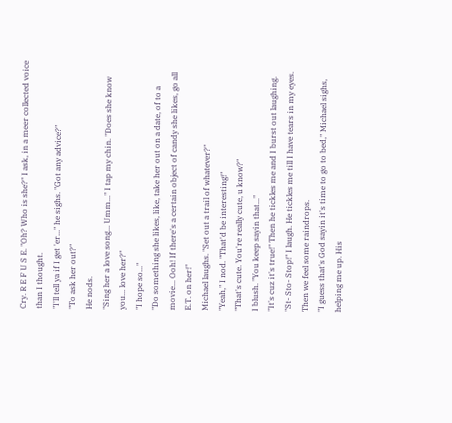Cry. R E F U S E. "Oh? Who is she?" I ask, in a meer collected voice than I thought.
"I'll tell ya if I get 'er..." he sighs. "Got any advice?"
"To ask her out?"
He nods.
"Sing her a love song... Umm..." I tap my chin. "Does she know you... love her?"
"I hope so..."
"Do something she likes, like, take her out on a date, of to a movie... Ooh! If there's a certain object of candy she likes, go all E.T. on her!"
Michael laughs. "Set out a trail of whatever?"
"Yeah," I nod. "That'd be interesting!"
"That's cute. You're really cute, u know?"
I blush. "You keep sayin that..."
"It's cuz it's true!" Then he tickles me and I burst out laughing.
"St- Sto- Stop!" I laugh. He tickles me till I have tears in my eyes. Then we feel some raindrops.
"I guess that's God sayin it's time to go to bed," Michael sighs, helping me up. His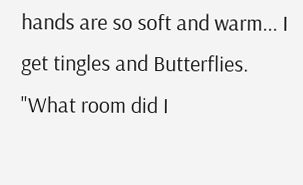hands are so soft and warm... I get tingles and Butterflies.
"What room did I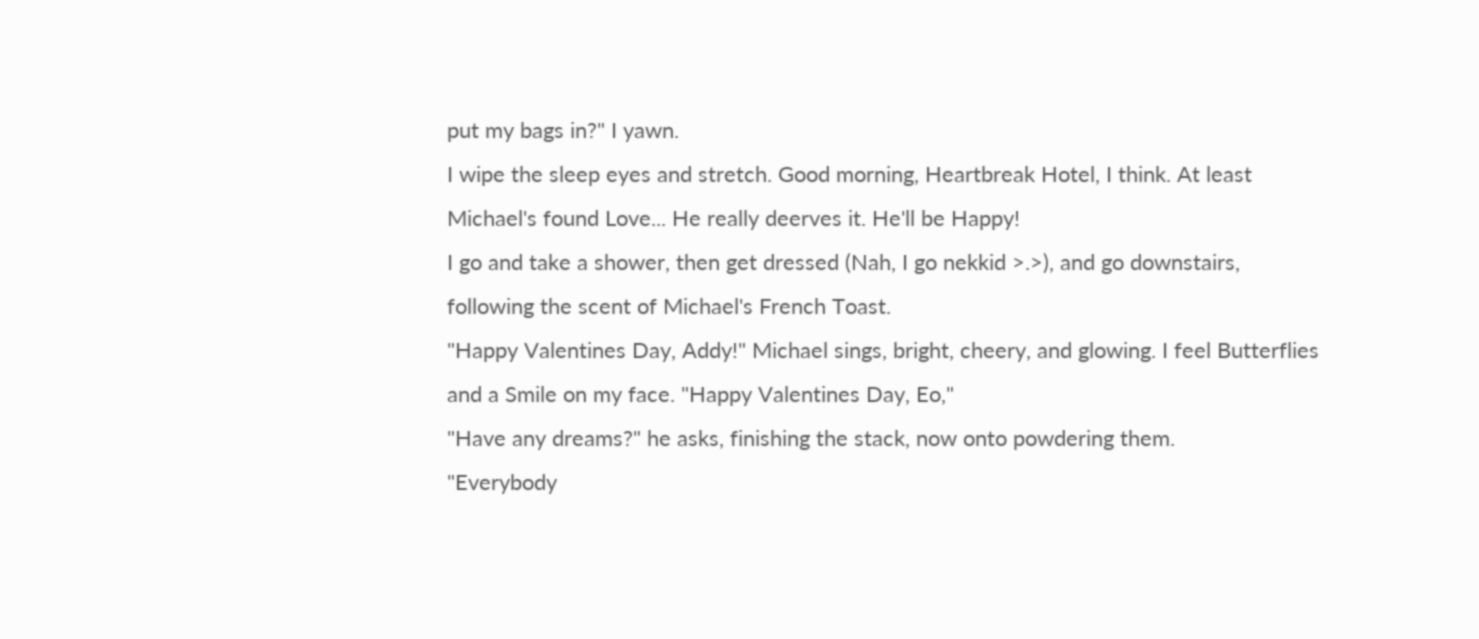put my bags in?" I yawn.
I wipe the sleep eyes and stretch. Good morning, Heartbreak Hotel, I think. At least Michael's found Love... He really deerves it. He'll be Happy!
I go and take a shower, then get dressed (Nah, I go nekkid >.>), and go downstairs, following the scent of Michael's French Toast.
"Happy Valentines Day, Addy!" Michael sings, bright, cheery, and glowing. I feel Butterflies and a Smile on my face. "Happy Valentines Day, Eo,"
"Have any dreams?" he asks, finishing the stack, now onto powdering them.
"Everybody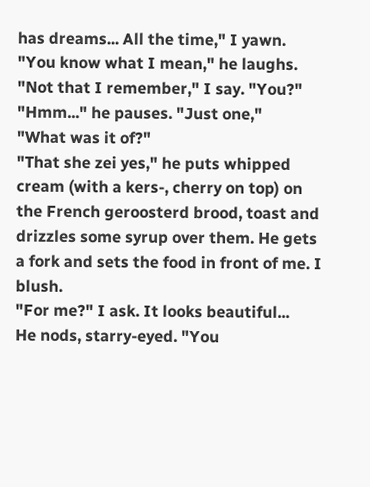has dreams... All the time," I yawn.
"You know what I mean," he laughs.
"Not that I remember," I say. "You?"
"Hmm..." he pauses. "Just one,"
"What was it of?"
"That she zei yes," he puts whipped cream (with a kers-, cherry on top) on the French geroosterd brood, toast and drizzles some syrup over them. He gets a fork and sets the food in front of me. I blush.
"For me?" I ask. It looks beautiful...
He nods, starry-eyed. "You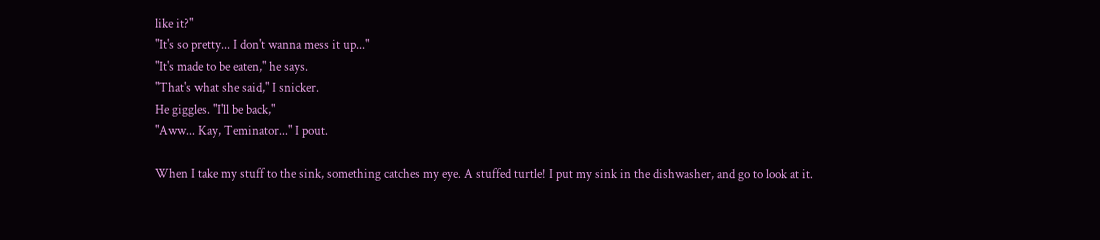like it?"
"It's so pretty... I don't wanna mess it up..."
"It's made to be eaten," he says.
"That's what she said," I snicker.
He giggles. "I'll be back,"
"Aww... Kay, Teminator..." I pout.

When I take my stuff to the sink, something catches my eye. A stuffed turtle! I put my sink in the dishwasher, and go to look at it.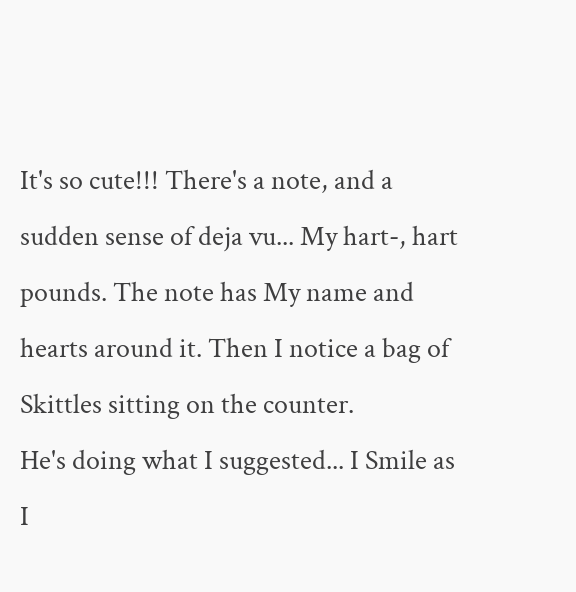It's so cute!!! There's a note, and a sudden sense of deja vu... My hart-, hart pounds. The note has My name and hearts around it. Then I notice a bag of Skittles sitting on the counter.
He's doing what I suggested... I Smile as I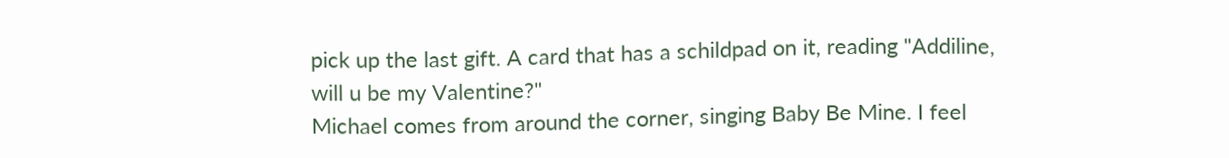pick up the last gift. A card that has a schildpad on it, reading "Addiline, will u be my Valentine?"
Michael comes from around the corner, singing Baby Be Mine. I feel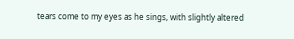tears come to my eyes as he sings, with slightly altered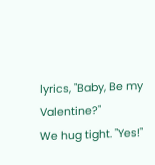lyrics, "Baby, Be my Valentine?"
We hug tight. "Yes!"